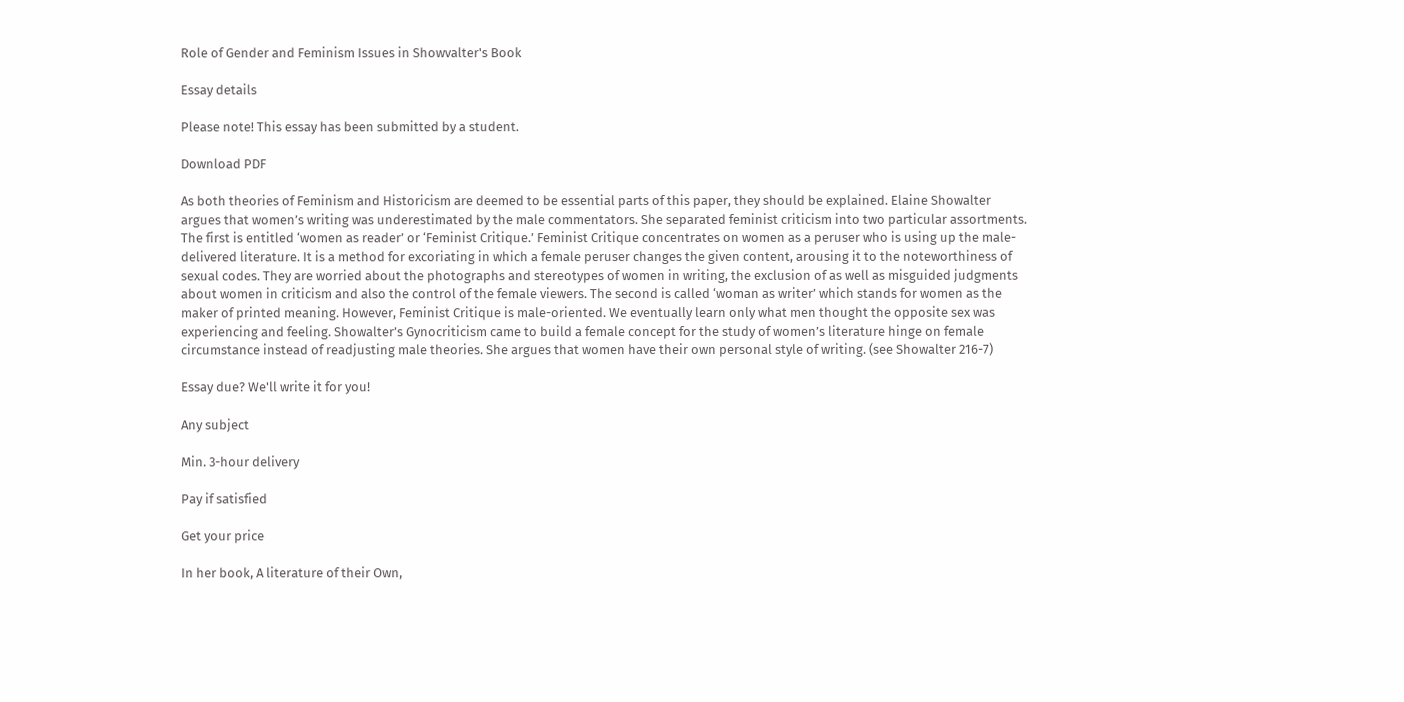Role of Gender and Feminism Issues in Showvalter's Book

Essay details

Please note! This essay has been submitted by a student.

Download PDF

As both theories of Feminism and Historicism are deemed to be essential parts of this paper, they should be explained. Elaine Showalter argues that women’s writing was underestimated by the male commentators. She separated feminist criticism into two particular assortments. The first is entitled ‘women as reader’ or ‘Feminist Critique.’ Feminist Critique concentrates on women as a peruser who is using up the male-delivered literature. It is a method for excoriating in which a female peruser changes the given content, arousing it to the noteworthiness of sexual codes. They are worried about the photographs and stereotypes of women in writing, the exclusion of as well as misguided judgments about women in criticism and also the control of the female viewers. The second is called ‘woman as writer’ which stands for women as the maker of printed meaning. However, Feminist Critique is male-oriented. We eventually learn only what men thought the opposite sex was experiencing and feeling. Showalter’s Gynocriticism came to build a female concept for the study of women’s literature hinge on female circumstance instead of readjusting male theories. She argues that women have their own personal style of writing. (see Showalter 216-7)

Essay due? We'll write it for you!

Any subject

Min. 3-hour delivery

Pay if satisfied

Get your price

In her book, A literature of their Own,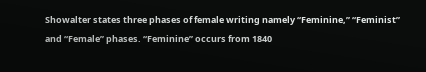Showalter states three phases of female writing namely ‘‘Feminine,” “Feminist” and “Female” phases. “Feminine” occurs from 1840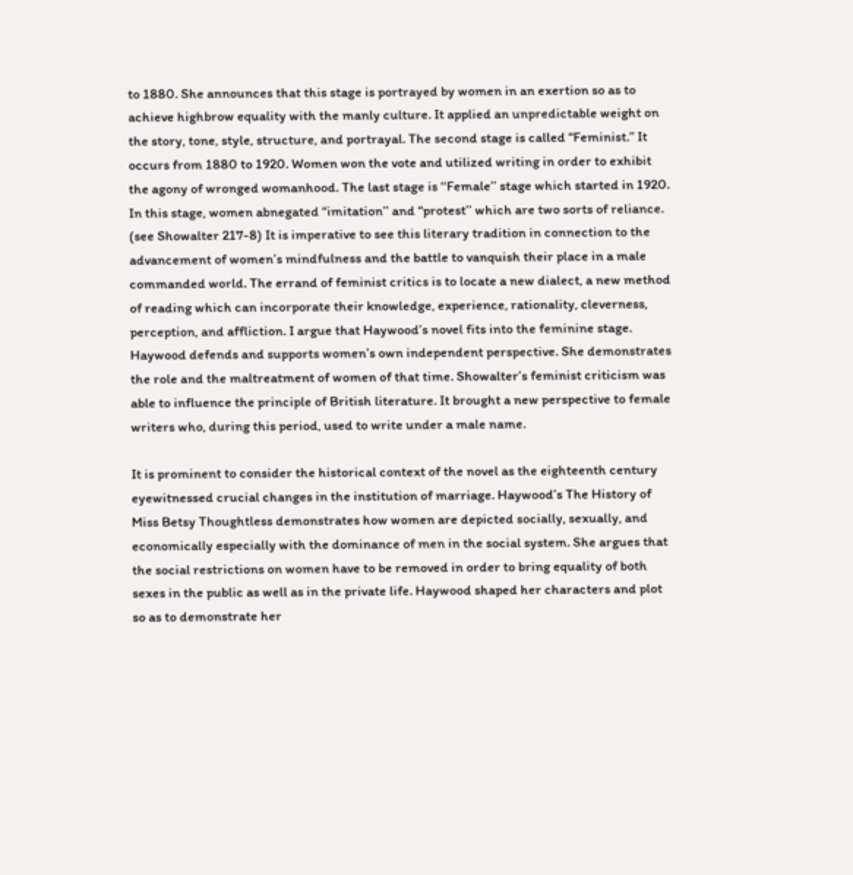to 1880. She announces that this stage is portrayed by women in an exertion so as to achieve highbrow equality with the manly culture. It applied an unpredictable weight on the story, tone, style, structure, and portrayal. The second stage is called “Feminist.” It occurs from 1880 to 1920. Women won the vote and utilized writing in order to exhibit the agony of wronged womanhood. The last stage is ‘‘Female’’ stage which started in 1920. In this stage, women abnegated “imitation’’ and “protest’’ which are two sorts of reliance. (see Showalter 217-8) It is imperative to see this literary tradition in connection to the advancement of women’s mindfulness and the battle to vanquish their place in a male commanded world. The errand of feminist critics is to locate a new dialect, a new method of reading which can incorporate their knowledge, experience, rationality, cleverness, perception, and affliction. I argue that Haywood’s novel fits into the feminine stage. Haywood defends and supports women’s own independent perspective. She demonstrates the role and the maltreatment of women of that time. Showalter’s feminist criticism was able to influence the principle of British literature. It brought a new perspective to female writers who, during this period, used to write under a male name.

It is prominent to consider the historical context of the novel as the eighteenth century eyewitnessed crucial changes in the institution of marriage. Haywood’s The History of Miss Betsy Thoughtless demonstrates how women are depicted socially, sexually, and economically especially with the dominance of men in the social system. She argues that the social restrictions on women have to be removed in order to bring equality of both sexes in the public as well as in the private life. Haywood shaped her characters and plot so as to demonstrate her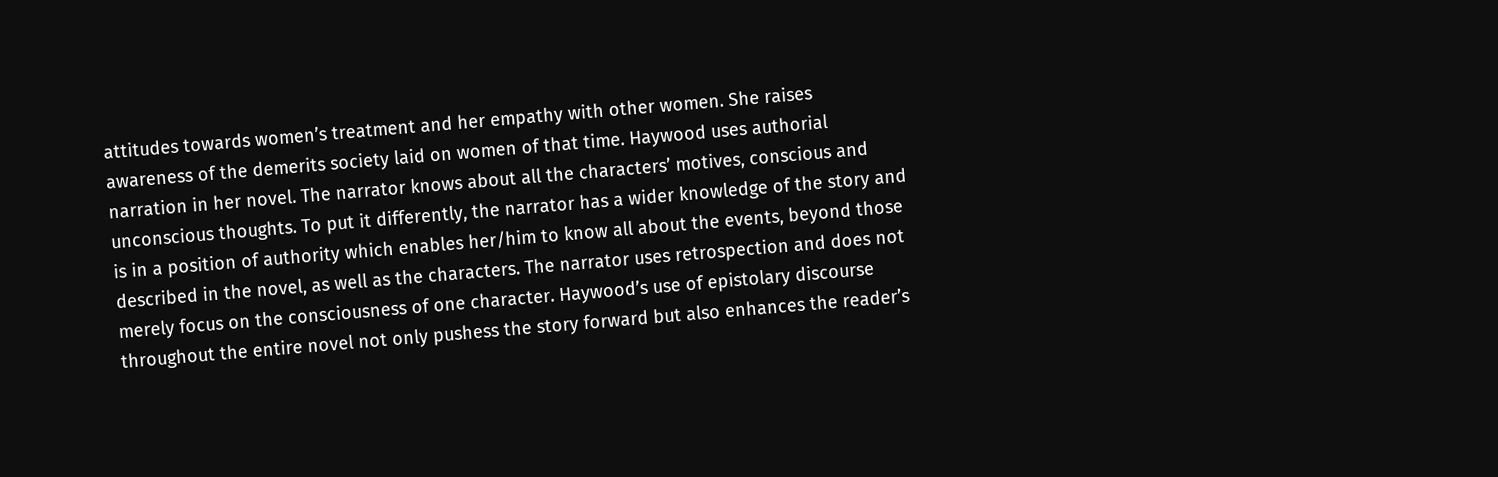attitudes towards women’s treatment and her empathy with other women. She raises awareness of the demerits society laid on women of that time. Haywood uses authorial narration in her novel. The narrator knows about all the characters’ motives, conscious and unconscious thoughts. To put it differently, the narrator has a wider knowledge of the story and is in a position of authority which enables her/him to know all about the events, beyond those described in the novel, as well as the characters. The narrator uses retrospection and does not merely focus on the consciousness of one character. Haywood’s use of epistolary discourse throughout the entire novel not only pushess the story forward but also enhances the reader’s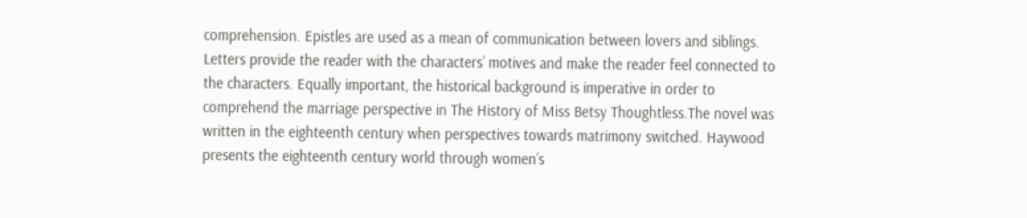comprehension. Epistles are used as a mean of communication between lovers and siblings. Letters provide the reader with the characters’ motives and make the reader feel connected to the characters. Equally important, the historical background is imperative in order to comprehend the marriage perspective in The History of Miss Betsy Thoughtless.The novel was written in the eighteenth century when perspectives towards matrimony switched. Haywood presents the eighteenth century world through women’s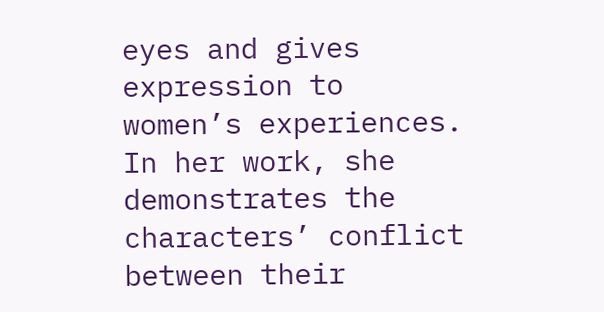eyes and gives expression to women’s experiences. In her work, she demonstrates the characters’ conflict between their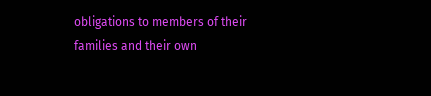obligations to members of their families and their own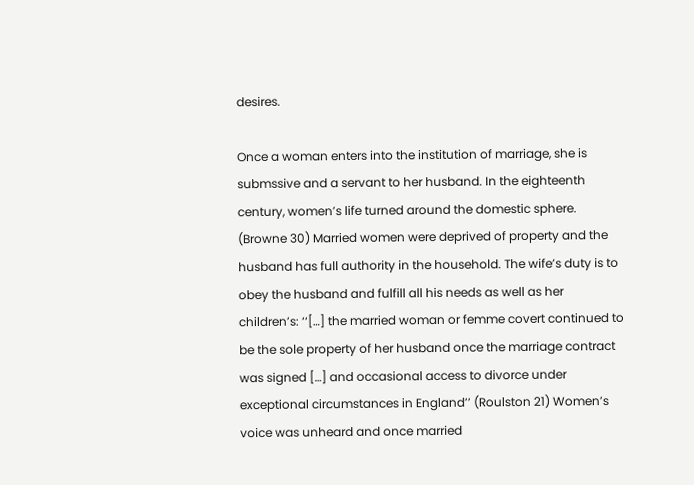desires.

Once a woman enters into the institution of marriage, she is submssive and a servant to her husband. In the eighteenth century, women’s life turned around the domestic sphere. (Browne 30) Married women were deprived of property and the husband has full authority in the household. The wife’s duty is to obey the husband and fulfill all his needs as well as her children’s: ‘‘[…] the married woman or femme covert continued to be the sole property of her husband once the marriage contract was signed […] and occasional access to divorce under exceptional circumstances in England’’ (Roulston 21) Women’s voice was unheard and once married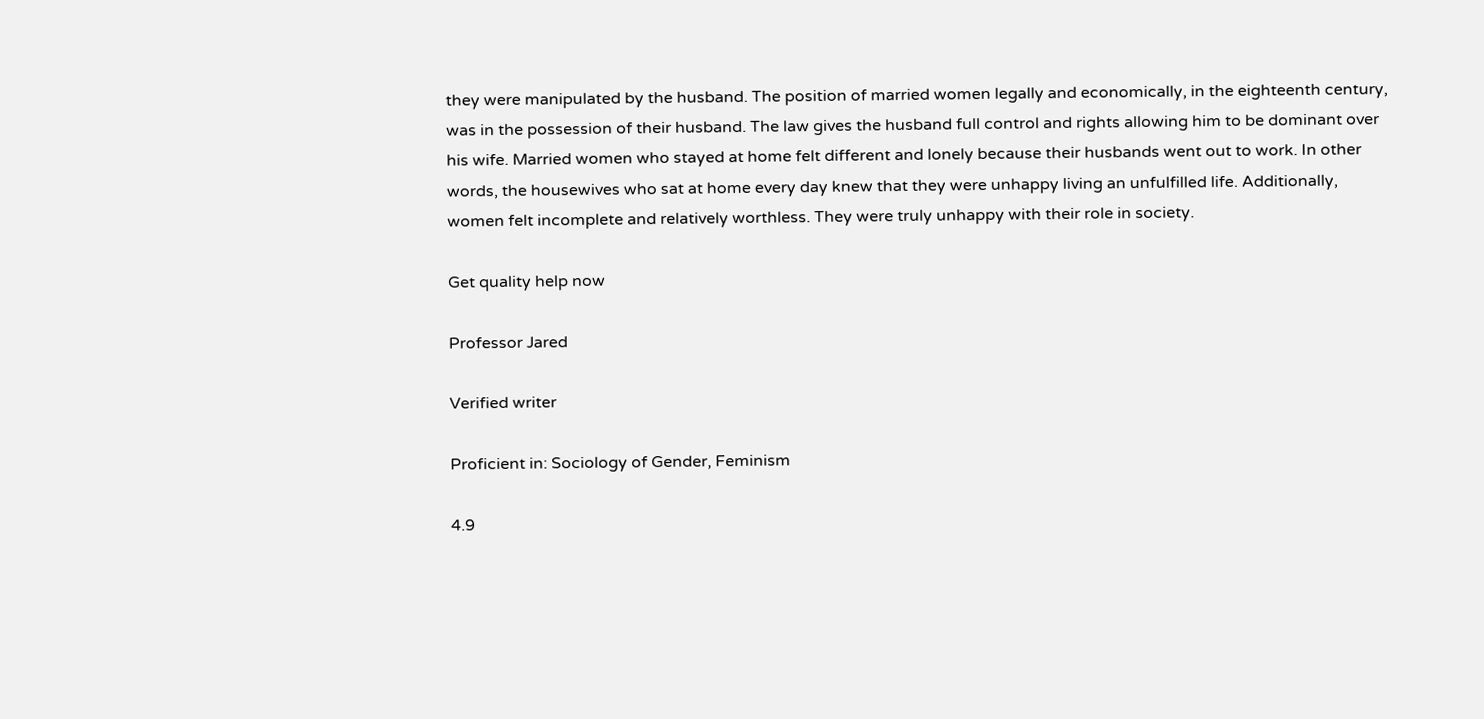they were manipulated by the husband. The position of married women legally and economically, in the eighteenth century, was in the possession of their husband. The law gives the husband full control and rights allowing him to be dominant over his wife. Married women who stayed at home felt different and lonely because their husbands went out to work. In other words, the housewives who sat at home every day knew that they were unhappy living an unfulfilled life. Additionally, women felt incomplete and relatively worthless. They were truly unhappy with their role in society.

Get quality help now

Professor Jared

Verified writer

Proficient in: Sociology of Gender, Feminism

4.9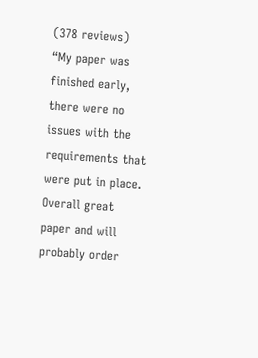(378 reviews)
“My paper was finished early, there were no issues with the requirements that were put in place. Overall great paper and will probably order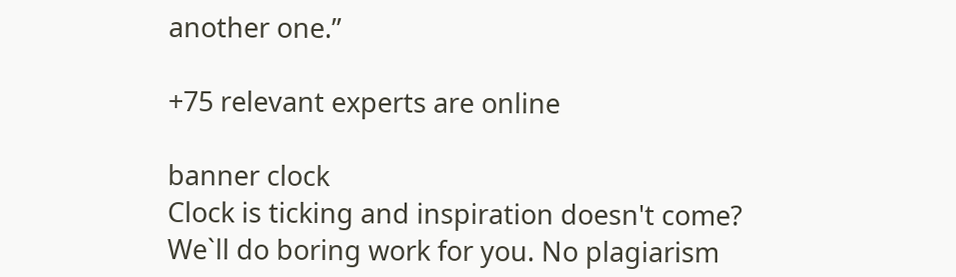another one.”

+75 relevant experts are online

banner clock
Clock is ticking and inspiration doesn't come?
We`ll do boring work for you. No plagiarism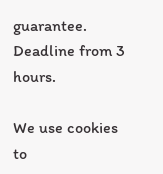guarantee. Deadline from 3 hours.

We use cookies to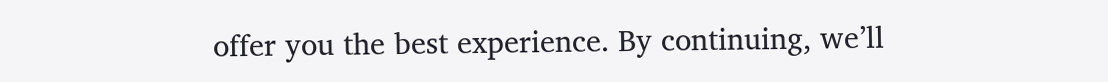offer you the best experience. By continuing, we’ll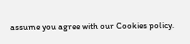assume you agree with our Cookies policy.